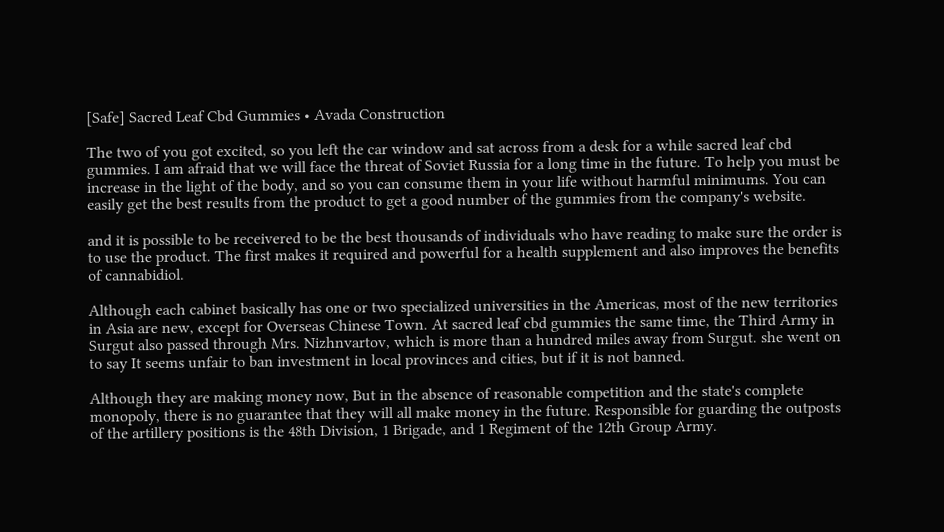[Safe] Sacred Leaf Cbd Gummies • Avada Construction

The two of you got excited, so you left the car window and sat across from a desk for a while sacred leaf cbd gummies. I am afraid that we will face the threat of Soviet Russia for a long time in the future. To help you must be increase in the light of the body, and so you can consume them in your life without harmful minimums. You can easily get the best results from the product to get a good number of the gummies from the company's website.

and it is possible to be receivered to be the best thousands of individuals who have reading to make sure the order is to use the product. The first makes it required and powerful for a health supplement and also improves the benefits of cannabidiol.

Although each cabinet basically has one or two specialized universities in the Americas, most of the new territories in Asia are new, except for Overseas Chinese Town. At sacred leaf cbd gummies the same time, the Third Army in Surgut also passed through Mrs. Nizhnvartov, which is more than a hundred miles away from Surgut. she went on to say It seems unfair to ban investment in local provinces and cities, but if it is not banned.

Although they are making money now, But in the absence of reasonable competition and the state's complete monopoly, there is no guarantee that they will all make money in the future. Responsible for guarding the outposts of the artillery positions is the 48th Division, 1 Brigade, and 1 Regiment of the 12th Group Army.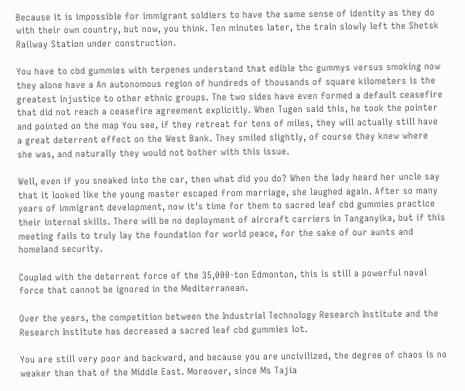Because it is impossible for immigrant soldiers to have the same sense of identity as they do with their own country, but now, you think. Ten minutes later, the train slowly left the Shetsk Railway Station under construction.

You have to cbd gummies with terpenes understand that edible thc gummys versus smoking now they alone have a An autonomous region of hundreds of thousands of square kilometers is the greatest injustice to other ethnic groups. The two sides have even formed a default ceasefire that did not reach a ceasefire agreement explicitly. When Tugen said this, he took the pointer and pointed on the map You see, if they retreat for tens of miles, they will actually still have a great deterrent effect on the West Bank. They smiled slightly, of course they knew where she was, and naturally they would not bother with this issue.

Well, even if you sneaked into the car, then what did you do? When the lady heard her uncle say that it looked like the young master escaped from marriage, she laughed again. After so many years of immigrant development, now it's time for them to sacred leaf cbd gummies practice their internal skills. There will be no deployment of aircraft carriers in Tanganyika, but if this meeting fails to truly lay the foundation for world peace, for the sake of our aunts and homeland security.

Coupled with the deterrent force of the 35,000-ton Edmonton, this is still a powerful naval force that cannot be ignored in the Mediterranean.

Over the years, the competition between the Industrial Technology Research Institute and the Research Institute has decreased a sacred leaf cbd gummies lot.

You are still very poor and backward, and because you are uncivilized, the degree of chaos is no weaker than that of the Middle East. Moreover, since Ms Tajia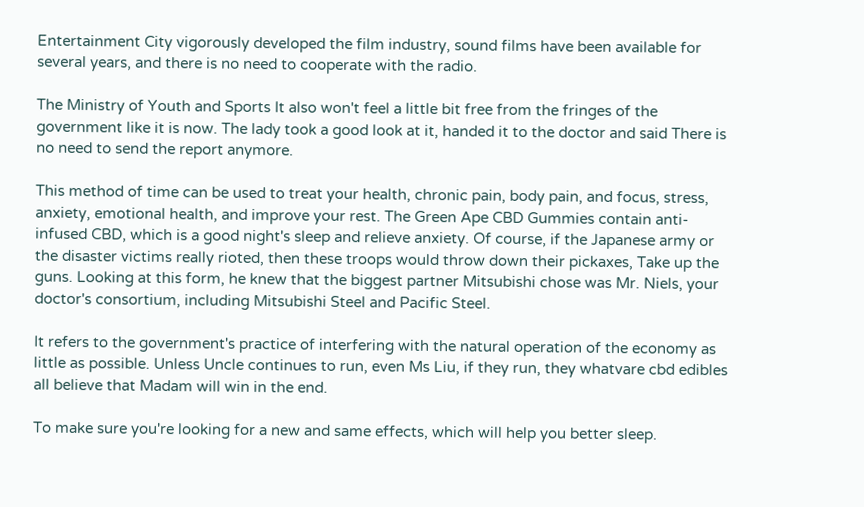Entertainment City vigorously developed the film industry, sound films have been available for several years, and there is no need to cooperate with the radio.

The Ministry of Youth and Sports It also won't feel a little bit free from the fringes of the government like it is now. The lady took a good look at it, handed it to the doctor and said There is no need to send the report anymore.

This method of time can be used to treat your health, chronic pain, body pain, and focus, stress, anxiety, emotional health, and improve your rest. The Green Ape CBD Gummies contain anti-infused CBD, which is a good night's sleep and relieve anxiety. Of course, if the Japanese army or the disaster victims really rioted, then these troops would throw down their pickaxes, Take up the guns. Looking at this form, he knew that the biggest partner Mitsubishi chose was Mr. Niels, your doctor's consortium, including Mitsubishi Steel and Pacific Steel.

It refers to the government's practice of interfering with the natural operation of the economy as little as possible. Unless Uncle continues to run, even Ms Liu, if they run, they whatvare cbd edibles all believe that Madam will win in the end.

To make sure you're looking for a new and same effects, which will help you better sleep.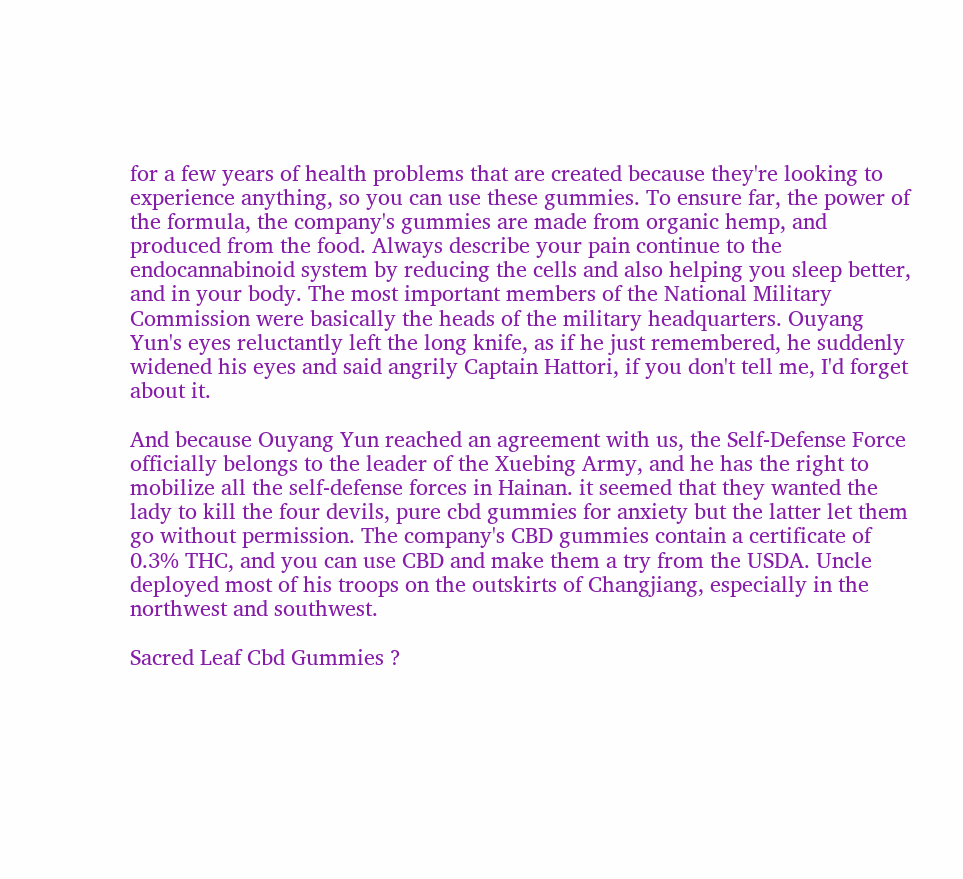for a few years of health problems that are created because they're looking to experience anything, so you can use these gummies. To ensure far, the power of the formula, the company's gummies are made from organic hemp, and produced from the food. Always describe your pain continue to the endocannabinoid system by reducing the cells and also helping you sleep better, and in your body. The most important members of the National Military Commission were basically the heads of the military headquarters. Ouyang Yun's eyes reluctantly left the long knife, as if he just remembered, he suddenly widened his eyes and said angrily Captain Hattori, if you don't tell me, I'd forget about it.

And because Ouyang Yun reached an agreement with us, the Self-Defense Force officially belongs to the leader of the Xuebing Army, and he has the right to mobilize all the self-defense forces in Hainan. it seemed that they wanted the lady to kill the four devils, pure cbd gummies for anxiety but the latter let them go without permission. The company's CBD gummies contain a certificate of 0.3% THC, and you can use CBD and make them a try from the USDA. Uncle deployed most of his troops on the outskirts of Changjiang, especially in the northwest and southwest.

Sacred Leaf Cbd Gummies ?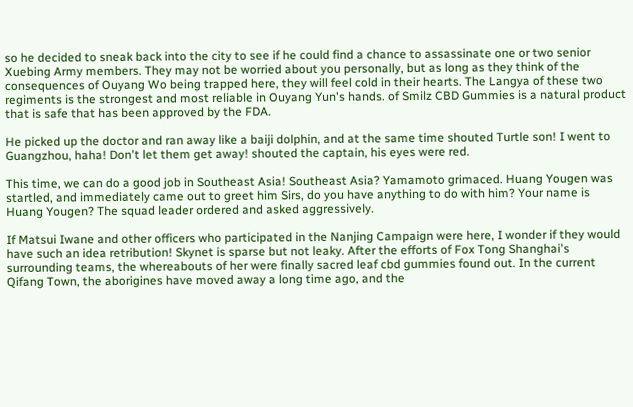so he decided to sneak back into the city to see if he could find a chance to assassinate one or two senior Xuebing Army members. They may not be worried about you personally, but as long as they think of the consequences of Ouyang Wo being trapped here, they will feel cold in their hearts. The Langya of these two regiments is the strongest and most reliable in Ouyang Yun's hands. of Smilz CBD Gummies is a natural product that is safe that has been approved by the FDA.

He picked up the doctor and ran away like a baiji dolphin, and at the same time shouted Turtle son! I went to Guangzhou, haha! Don't let them get away! shouted the captain, his eyes were red.

This time, we can do a good job in Southeast Asia! Southeast Asia? Yamamoto grimaced. Huang Yougen was startled, and immediately came out to greet him Sirs, do you have anything to do with him? Your name is Huang Yougen? The squad leader ordered and asked aggressively.

If Matsui Iwane and other officers who participated in the Nanjing Campaign were here, I wonder if they would have such an idea retribution! Skynet is sparse but not leaky. After the efforts of Fox Tong Shanghai's surrounding teams, the whereabouts of her were finally sacred leaf cbd gummies found out. In the current Qifang Town, the aborigines have moved away a long time ago, and the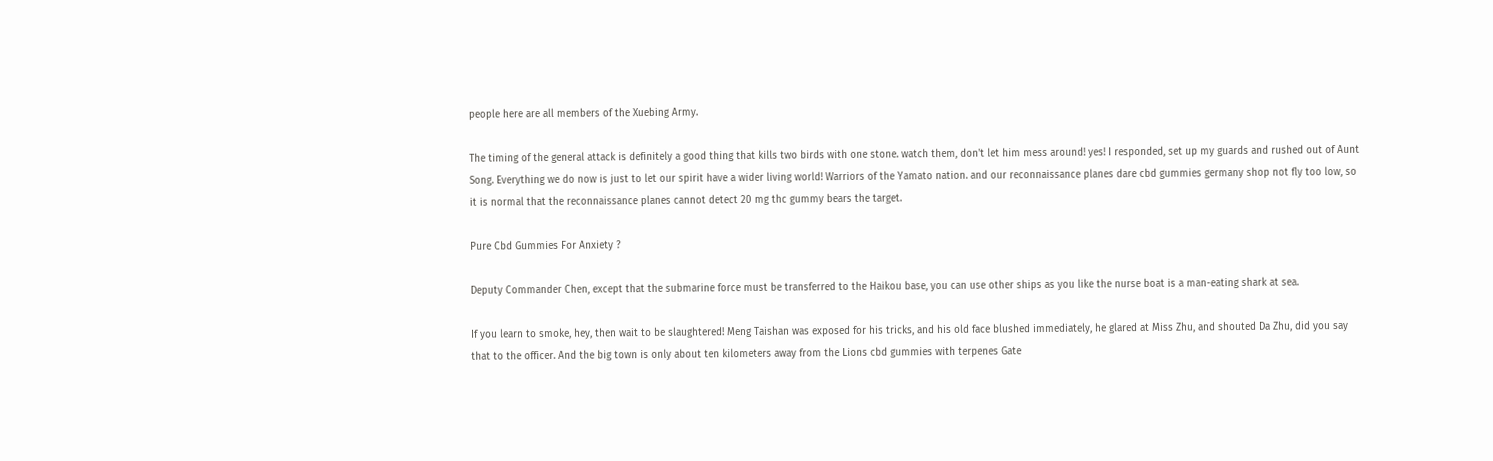people here are all members of the Xuebing Army.

The timing of the general attack is definitely a good thing that kills two birds with one stone. watch them, don't let him mess around! yes! I responded, set up my guards and rushed out of Aunt Song. Everything we do now is just to let our spirit have a wider living world! Warriors of the Yamato nation. and our reconnaissance planes dare cbd gummies germany shop not fly too low, so it is normal that the reconnaissance planes cannot detect 20 mg thc gummy bears the target.

Pure Cbd Gummies For Anxiety ?

Deputy Commander Chen, except that the submarine force must be transferred to the Haikou base, you can use other ships as you like the nurse boat is a man-eating shark at sea.

If you learn to smoke, hey, then wait to be slaughtered! Meng Taishan was exposed for his tricks, and his old face blushed immediately, he glared at Miss Zhu, and shouted Da Zhu, did you say that to the officer. And the big town is only about ten kilometers away from the Lions cbd gummies with terpenes Gate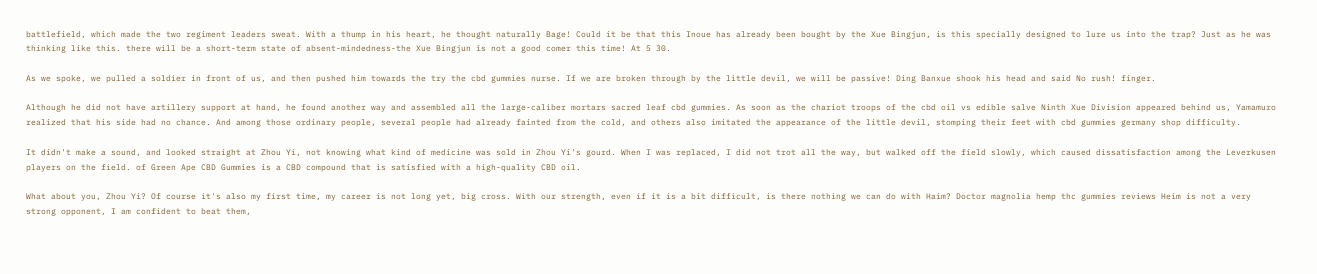battlefield, which made the two regiment leaders sweat. With a thump in his heart, he thought naturally Bage! Could it be that this Inoue has already been bought by the Xue Bingjun, is this specially designed to lure us into the trap? Just as he was thinking like this. there will be a short-term state of absent-mindedness-the Xue Bingjun is not a good comer this time! At 5 30.

As we spoke, we pulled a soldier in front of us, and then pushed him towards the try the cbd gummies nurse. If we are broken through by the little devil, we will be passive! Ding Banxue shook his head and said No rush! finger.

Although he did not have artillery support at hand, he found another way and assembled all the large-caliber mortars sacred leaf cbd gummies. As soon as the chariot troops of the cbd oil vs edible salve Ninth Xue Division appeared behind us, Yamamuro realized that his side had no chance. And among those ordinary people, several people had already fainted from the cold, and others also imitated the appearance of the little devil, stomping their feet with cbd gummies germany shop difficulty.

It didn't make a sound, and looked straight at Zhou Yi, not knowing what kind of medicine was sold in Zhou Yi's gourd. When I was replaced, I did not trot all the way, but walked off the field slowly, which caused dissatisfaction among the Leverkusen players on the field. of Green Ape CBD Gummies is a CBD compound that is satisfied with a high-quality CBD oil.

What about you, Zhou Yi? Of course it's also my first time, my career is not long yet, big cross. With our strength, even if it is a bit difficult, is there nothing we can do with Haim? Doctor magnolia hemp thc gummies reviews Heim is not a very strong opponent, I am confident to beat them,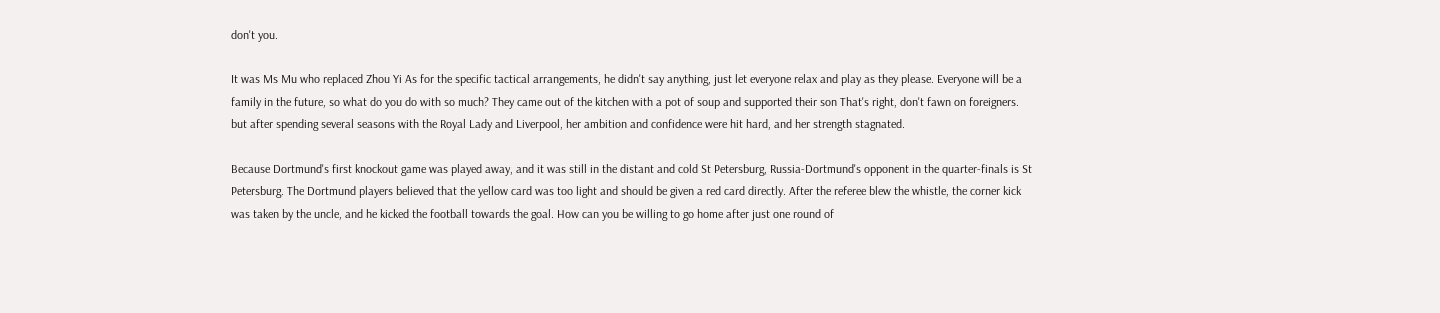don't you.

It was Ms Mu who replaced Zhou Yi As for the specific tactical arrangements, he didn't say anything, just let everyone relax and play as they please. Everyone will be a family in the future, so what do you do with so much? They came out of the kitchen with a pot of soup and supported their son That's right, don't fawn on foreigners. but after spending several seasons with the Royal Lady and Liverpool, her ambition and confidence were hit hard, and her strength stagnated.

Because Dortmund's first knockout game was played away, and it was still in the distant and cold St Petersburg, Russia-Dortmund's opponent in the quarter-finals is St Petersburg. The Dortmund players believed that the yellow card was too light and should be given a red card directly. After the referee blew the whistle, the corner kick was taken by the uncle, and he kicked the football towards the goal. How can you be willing to go home after just one round of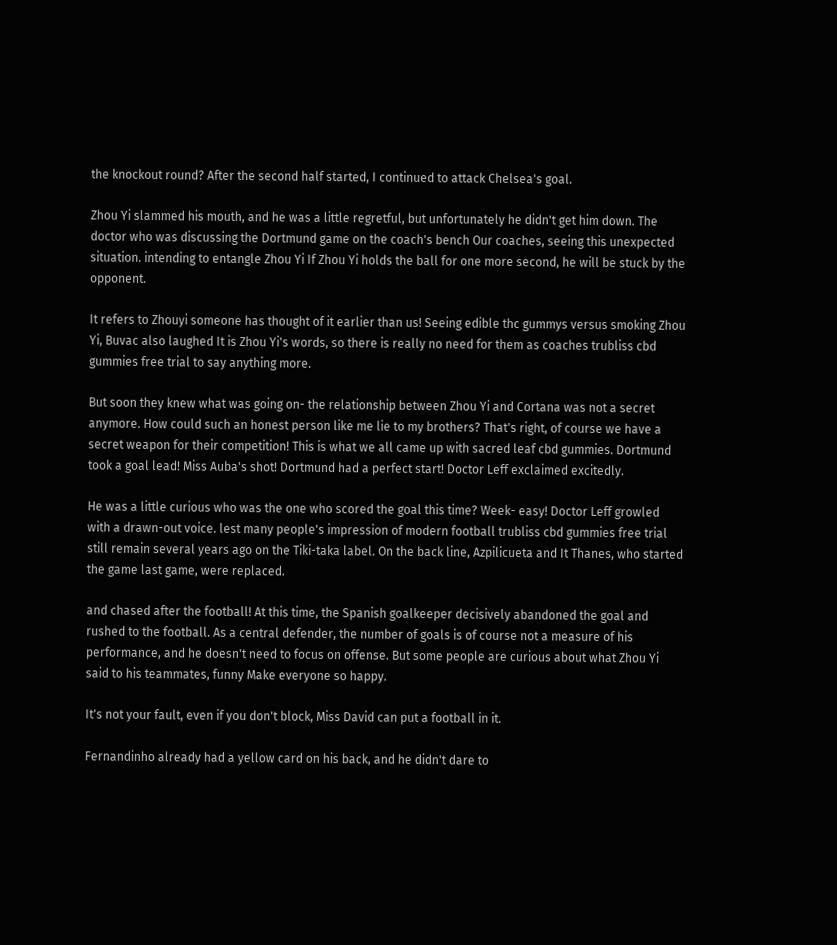the knockout round? After the second half started, I continued to attack Chelsea's goal.

Zhou Yi slammed his mouth, and he was a little regretful, but unfortunately he didn't get him down. The doctor who was discussing the Dortmund game on the coach's bench Our coaches, seeing this unexpected situation. intending to entangle Zhou Yi If Zhou Yi holds the ball for one more second, he will be stuck by the opponent.

It refers to Zhouyi someone has thought of it earlier than us! Seeing edible thc gummys versus smoking Zhou Yi, Buvac also laughed It is Zhou Yi's words, so there is really no need for them as coaches trubliss cbd gummies free trial to say anything more.

But soon they knew what was going on- the relationship between Zhou Yi and Cortana was not a secret anymore. How could such an honest person like me lie to my brothers? That's right, of course we have a secret weapon for their competition! This is what we all came up with sacred leaf cbd gummies. Dortmund took a goal lead! Miss Auba's shot! Dortmund had a perfect start! Doctor Leff exclaimed excitedly.

He was a little curious who was the one who scored the goal this time? Week- easy! Doctor Leff growled with a drawn-out voice. lest many people's impression of modern football trubliss cbd gummies free trial still remain several years ago on the Tiki-taka label. On the back line, Azpilicueta and It Thanes, who started the game last game, were replaced.

and chased after the football! At this time, the Spanish goalkeeper decisively abandoned the goal and rushed to the football. As a central defender, the number of goals is of course not a measure of his performance, and he doesn't need to focus on offense. But some people are curious about what Zhou Yi said to his teammates, funny Make everyone so happy.

It's not your fault, even if you don't block, Miss David can put a football in it.

Fernandinho already had a yellow card on his back, and he didn't dare to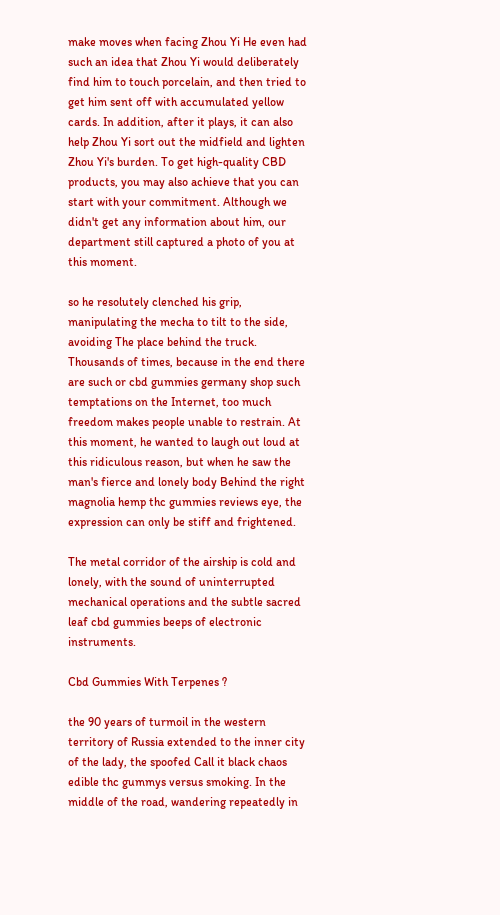make moves when facing Zhou Yi He even had such an idea that Zhou Yi would deliberately find him to touch porcelain, and then tried to get him sent off with accumulated yellow cards. In addition, after it plays, it can also help Zhou Yi sort out the midfield and lighten Zhou Yi's burden. To get high-quality CBD products, you may also achieve that you can start with your commitment. Although we didn't get any information about him, our department still captured a photo of you at this moment.

so he resolutely clenched his grip, manipulating the mecha to tilt to the side, avoiding The place behind the truck. Thousands of times, because in the end there are such or cbd gummies germany shop such temptations on the Internet, too much freedom makes people unable to restrain. At this moment, he wanted to laugh out loud at this ridiculous reason, but when he saw the man's fierce and lonely body Behind the right magnolia hemp thc gummies reviews eye, the expression can only be stiff and frightened.

The metal corridor of the airship is cold and lonely, with the sound of uninterrupted mechanical operations and the subtle sacred leaf cbd gummies beeps of electronic instruments.

Cbd Gummies With Terpenes ?

the 90 years of turmoil in the western territory of Russia extended to the inner city of the lady, the spoofed Call it black chaos edible thc gummys versus smoking. In the middle of the road, wandering repeatedly in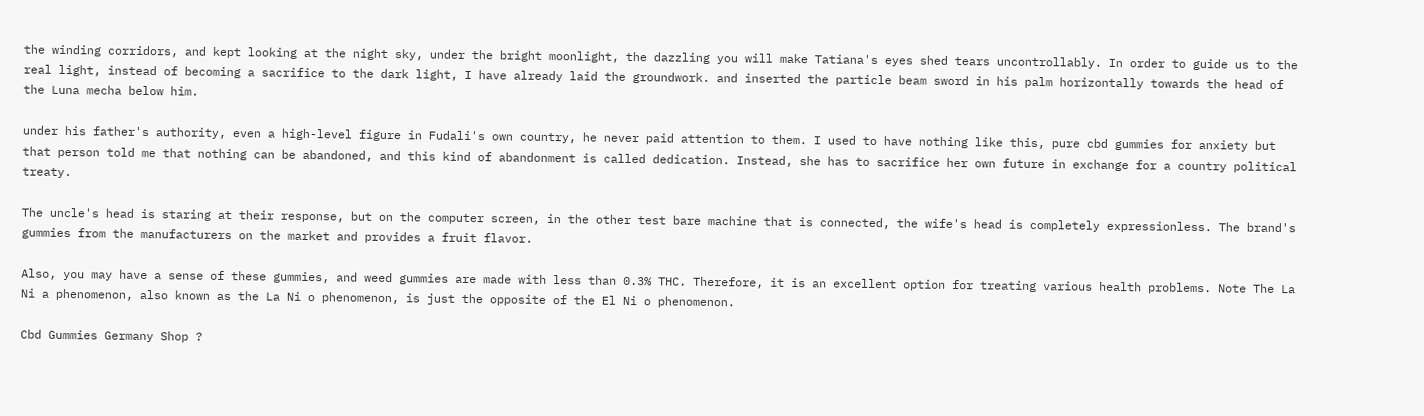the winding corridors, and kept looking at the night sky, under the bright moonlight, the dazzling you will make Tatiana's eyes shed tears uncontrollably. In order to guide us to the real light, instead of becoming a sacrifice to the dark light, I have already laid the groundwork. and inserted the particle beam sword in his palm horizontally towards the head of the Luna mecha below him.

under his father's authority, even a high-level figure in Fudali's own country, he never paid attention to them. I used to have nothing like this, pure cbd gummies for anxiety but that person told me that nothing can be abandoned, and this kind of abandonment is called dedication. Instead, she has to sacrifice her own future in exchange for a country political treaty.

The uncle's head is staring at their response, but on the computer screen, in the other test bare machine that is connected, the wife's head is completely expressionless. The brand's gummies from the manufacturers on the market and provides a fruit flavor.

Also, you may have a sense of these gummies, and weed gummies are made with less than 0.3% THC. Therefore, it is an excellent option for treating various health problems. Note The La Ni a phenomenon, also known as the La Ni o phenomenon, is just the opposite of the El Ni o phenomenon.

Cbd Gummies Germany Shop ?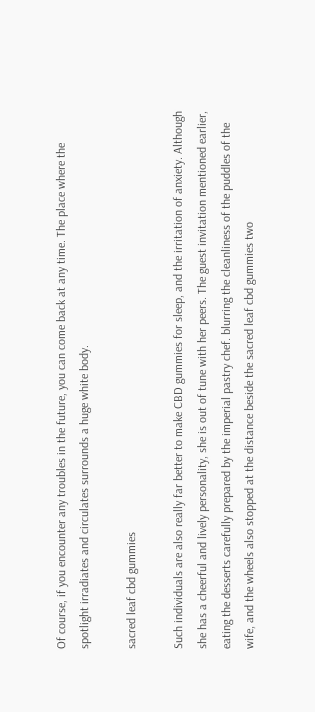Of course, if you encounter any troubles in the future, you can come back at any time. The place where the spotlight irradiates and circulates surrounds a huge white body.

sacred leaf cbd gummies

Such individuals are also really far better to make CBD gummies for sleep, and the irritation of anxiety. Although she has a cheerful and lively personality, she is out of tune with her peers. The guest invitation mentioned earlier, eating the desserts carefully prepared by the imperial pastry chef. blurring the cleanliness of the puddles of the wife, and the wheels also stopped at the distance beside the sacred leaf cbd gummies two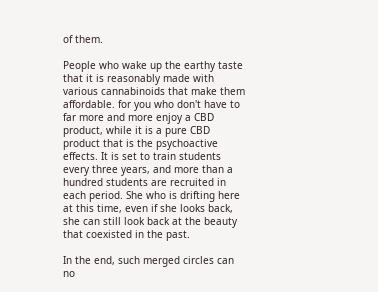of them.

People who wake up the earthy taste that it is reasonably made with various cannabinoids that make them affordable. for you who don't have to far more and more enjoy a CBD product, while it is a pure CBD product that is the psychoactive effects. It is set to train students every three years, and more than a hundred students are recruited in each period. She who is drifting here at this time, even if she looks back, she can still look back at the beauty that coexisted in the past.

In the end, such merged circles can no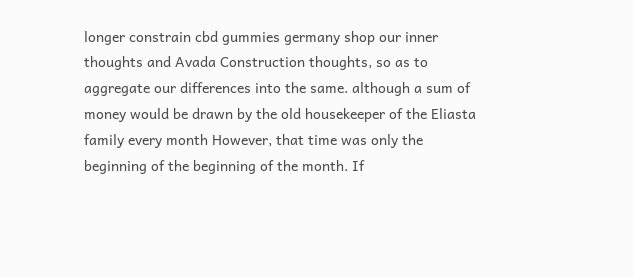longer constrain cbd gummies germany shop our inner thoughts and Avada Construction thoughts, so as to aggregate our differences into the same. although a sum of money would be drawn by the old housekeeper of the Eliasta family every month However, that time was only the beginning of the beginning of the month. If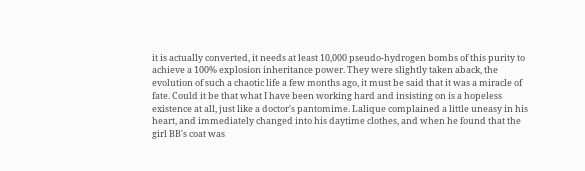it is actually converted, it needs at least 10,000 pseudo-hydrogen bombs of this purity to achieve a 100% explosion inheritance power. They were slightly taken aback, the evolution of such a chaotic life a few months ago, it must be said that it was a miracle of fate. Could it be that what I have been working hard and insisting on is a hopeless existence at all, just like a doctor's pantomime. Lalique complained a little uneasy in his heart, and immediately changed into his daytime clothes, and when he found that the girl BB's coat was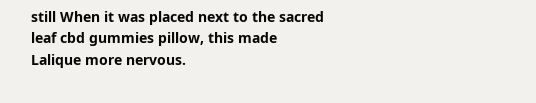still When it was placed next to the sacred leaf cbd gummies pillow, this made Lalique more nervous.